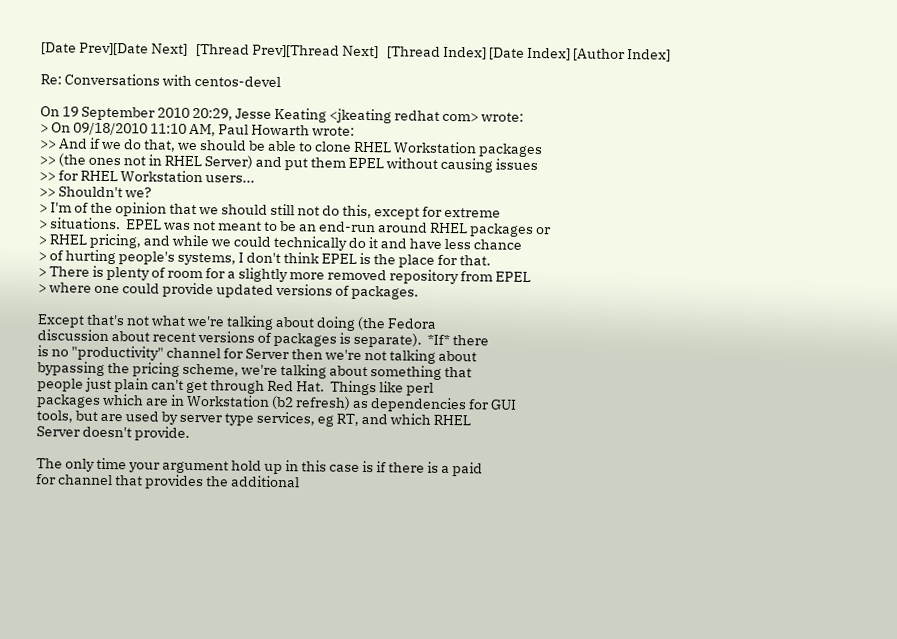[Date Prev][Date Next]   [Thread Prev][Thread Next]   [Thread Index] [Date Index] [Author Index]

Re: Conversations with centos-devel

On 19 September 2010 20:29, Jesse Keating <jkeating redhat com> wrote:
> On 09/18/2010 11:10 AM, Paul Howarth wrote:
>> And if we do that, we should be able to clone RHEL Workstation packages
>> (the ones not in RHEL Server) and put them EPEL without causing issues
>> for RHEL Workstation users...
>> Shouldn't we?
> I'm of the opinion that we should still not do this, except for extreme
> situations.  EPEL was not meant to be an end-run around RHEL packages or
> RHEL pricing, and while we could technically do it and have less chance
> of hurting people's systems, I don't think EPEL is the place for that.
> There is plenty of room for a slightly more removed repository from EPEL
> where one could provide updated versions of packages.

Except that's not what we're talking about doing (the Fedora
discussion about recent versions of packages is separate).  *If* there
is no "productivity" channel for Server then we're not talking about
bypassing the pricing scheme, we're talking about something that
people just plain can't get through Red Hat.  Things like perl
packages which are in Workstation (b2 refresh) as dependencies for GUI
tools, but are used by server type services, eg RT, and which RHEL
Server doesn't provide.

The only time your argument hold up in this case is if there is a paid
for channel that provides the additional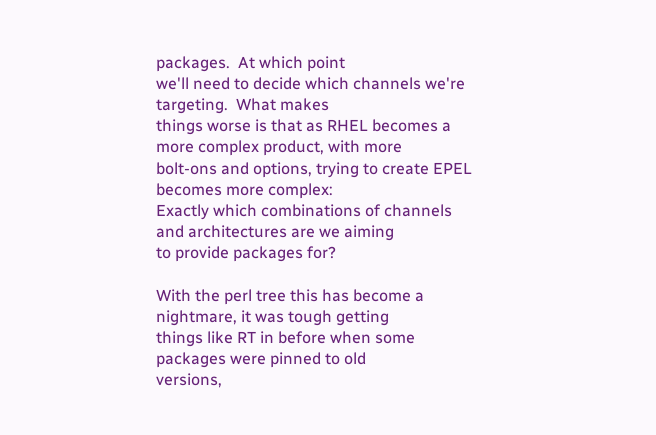packages.  At which point
we'll need to decide which channels we're targeting.  What makes
things worse is that as RHEL becomes a more complex product, with more
bolt-ons and options, trying to create EPEL becomes more complex:
Exactly which combinations of channels and architectures are we aiming
to provide packages for?

With the perl tree this has become a nightmare, it was tough getting
things like RT in before when some packages were pinned to old
versions,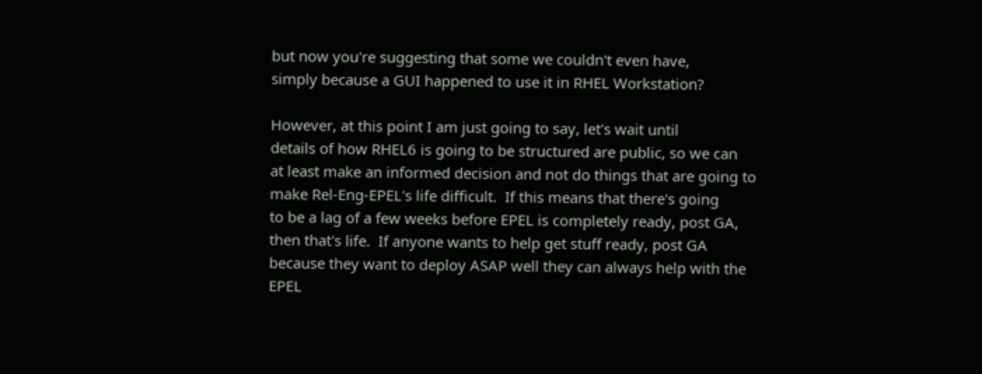but now you're suggesting that some we couldn't even have,
simply because a GUI happened to use it in RHEL Workstation?

However, at this point I am just going to say, let's wait until
details of how RHEL6 is going to be structured are public, so we can
at least make an informed decision and not do things that are going to
make Rel-Eng-EPEL's life difficult.  If this means that there's going
to be a lag of a few weeks before EPEL is completely ready, post GA,
then that's life.  If anyone wants to help get stuff ready, post GA
because they want to deploy ASAP well they can always help with the
EPEL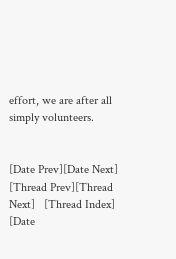effort, we are after all simply volunteers.


[Date Prev][Date Next]   [Thread Prev][Thread Next]   [Thread Index] [Date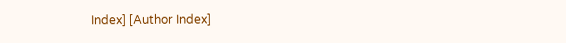Index] [Author Index]